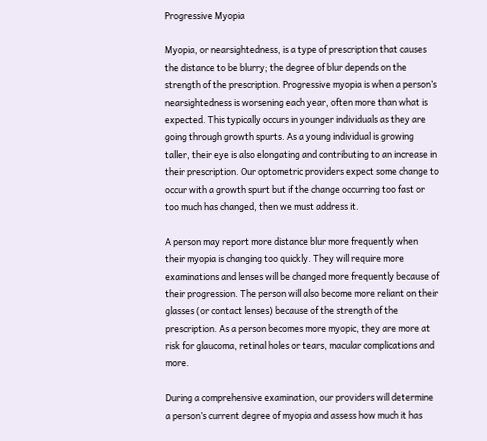Progressive Myopia

Myopia, or nearsightedness, is a type of prescription that causes the distance to be blurry; the degree of blur depends on the strength of the prescription. Progressive myopia is when a person’s nearsightedness is worsening each year, often more than what is expected. This typically occurs in younger individuals as they are going through growth spurts. As a young individual is growing taller, their eye is also elongating and contributing to an increase in their prescription. Our optometric providers expect some change to occur with a growth spurt but if the change occurring too fast or too much has changed, then we must address it.

A person may report more distance blur more frequently when their myopia is changing too quickly. They will require more examinations and lenses will be changed more frequently because of their progression. The person will also become more reliant on their glasses (or contact lenses) because of the strength of the prescription. As a person becomes more myopic, they are more at risk for glaucoma, retinal holes or tears, macular complications and more.

During a comprehensive examination, our providers will determine a person’s current degree of myopia and assess how much it has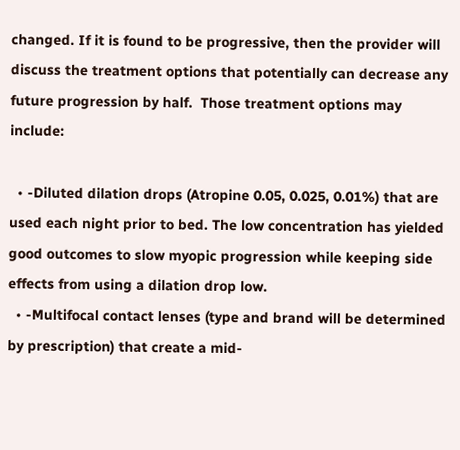changed. If it is found to be progressive, then the provider will discuss the treatment options that potentially can decrease any future progression by half.  Those treatment options may include:

  • -Diluted dilation drops (Atropine 0.05, 0.025, 0.01%) that are used each night prior to bed. The low concentration has yielded good outcomes to slow myopic progression while keeping side effects from using a dilation drop low.
  • -Multifocal contact lenses (type and brand will be determined by prescription) that create a mid-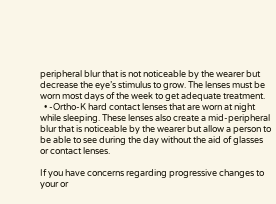peripheral blur that is not noticeable by the wearer but decrease the eye’s stimulus to grow. The lenses must be worn most days of the week to get adequate treatment.
  • -Ortho-K hard contact lenses that are worn at night while sleeping. These lenses also create a mid-peripheral blur that is noticeable by the wearer but allow a person to be able to see during the day without the aid of glasses or contact lenses.

If you have concerns regarding progressive changes to your or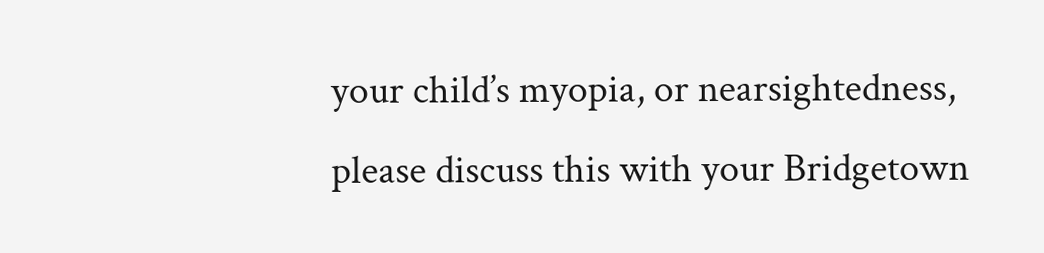your child’s myopia, or nearsightedness, please discuss this with your Bridgetown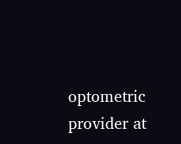optometric provider at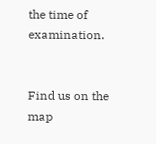the time of examination.


Find us on the map